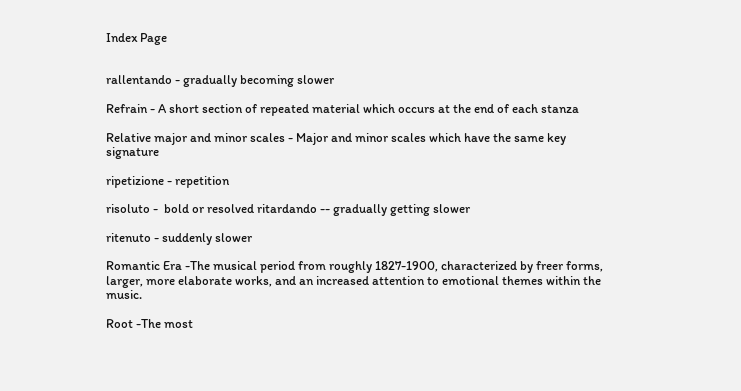Index Page


rallentando - gradually becoming slower

Refrain - A short section of repeated material which occurs at the end of each stanza

Relative major and minor scales - Major and minor scales which have the same key signature

ripetizione - repetition

risoluto -  bold or resolved ritardando -- gradually getting slower

ritenuto - suddenly slower

Romantic Era -The musical period from roughly 1827-1900, characterized by freer forms, larger, more elaborate works, and an increased attention to emotional themes within the music.

Root -The most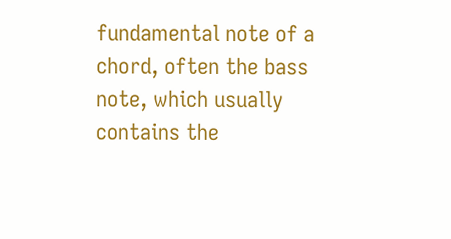fundamental note of a chord, often the bass note, which usually contains the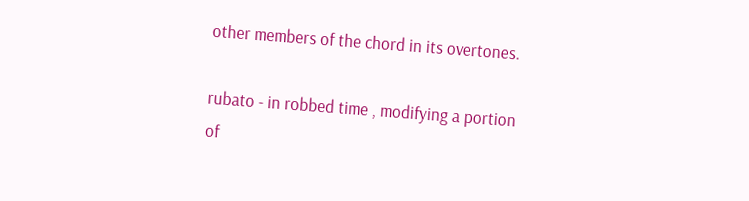other members of the chord in its overtones.

rubato - in robbed time , modifying a portion of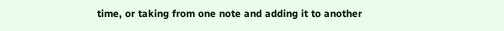time, or taking from one note and adding it to another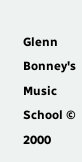Glenn Bonney's Music School © 2000